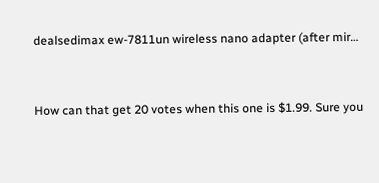dealsedimax ew-7811un wireless nano adapter (after mir…


How can that get 20 votes when this one is $1.99. Sure you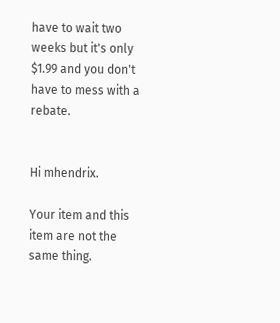have to wait two weeks but it's only $1.99 and you don't have to mess with a rebate.


Hi mhendrix.

Your item and this item are not the same thing.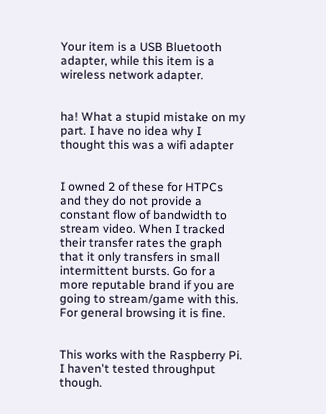Your item is a USB Bluetooth adapter, while this item is a wireless network adapter.


ha! What a stupid mistake on my part. I have no idea why I thought this was a wifi adapter


I owned 2 of these for HTPCs and they do not provide a constant flow of bandwidth to stream video. When I tracked their transfer rates the graph that it only transfers in small intermittent bursts. Go for a more reputable brand if you are going to stream/game with this. For general browsing it is fine.


This works with the Raspberry Pi. I haven't tested throughput though.